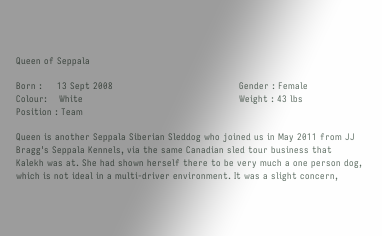Queen of Seppala

Born :     13 Sept 2008                                          Gender : Female
Colour:    White                                                    Weight : 43 lbs
Position : Team

Queen is another Seppala Siberian Sleddog who joined us in May 2011 from JJ Bragg's Seppala Kennels, via the same Canadian sled tour business that Kalekh was at. She had shown herself there to be very much a one person dog, which is not ideal in a multi-driver environment. It was a slight concern,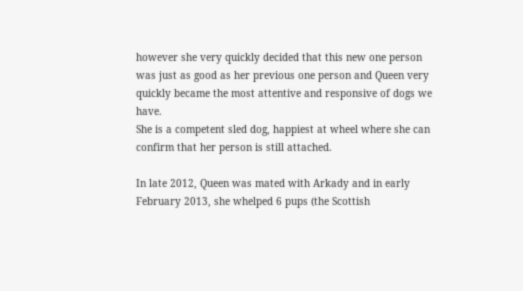however she very quickly decided that this new one person was just as good as her previous one person and Queen very quickly became the most attentive and responsive of dogs we have.
She is a competent sled dog, happiest at wheel where she can confirm that her person is still attached.

In late 2012, Queen was mated with Arkady and in early February 2013, she whelped 6 pups (the Scottish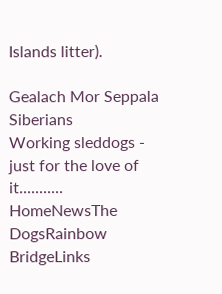Islands litter).

Gealach Mor Seppala Siberians
Working sleddogs - just for the love of it...........
HomeNewsThe DogsRainbow BridgeLinks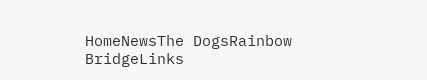HomeNewsThe DogsRainbow BridgeLinks